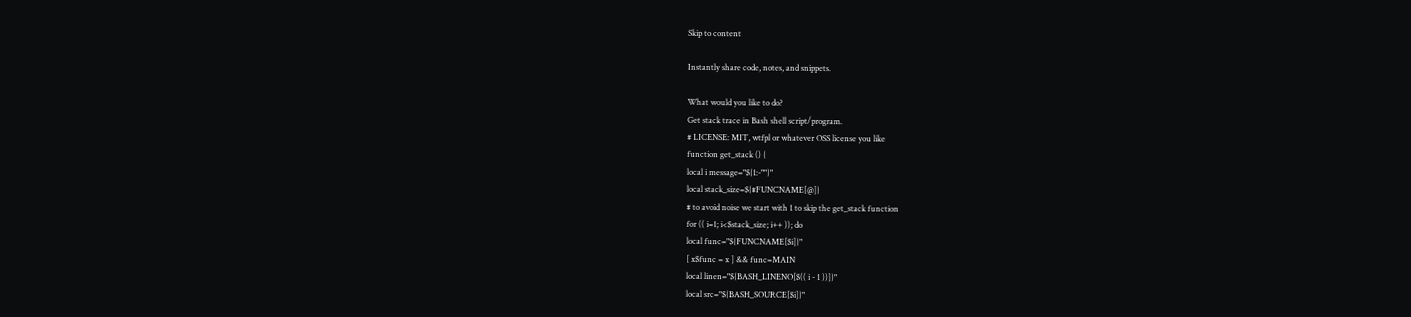Skip to content

Instantly share code, notes, and snippets.

What would you like to do?
Get stack trace in Bash shell script/program.
# LICENSE: MIT, wtfpl or whatever OSS license you like
function get_stack () {
local i message="${1:-""}"
local stack_size=${#FUNCNAME[@]}
# to avoid noise we start with 1 to skip the get_stack function
for (( i=1; i<$stack_size; i++ )); do
local func="${FUNCNAME[$i]}"
[ x$func = x ] && func=MAIN
local linen="${BASH_LINENO[$(( i - 1 ))]}"
local src="${BASH_SOURCE[$i]}"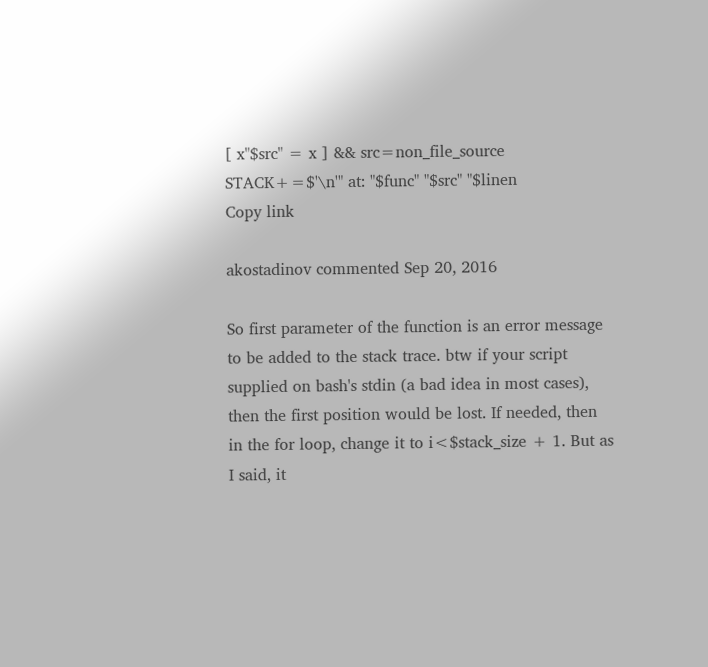[ x"$src" = x ] && src=non_file_source
STACK+=$'\n'" at: "$func" "$src" "$linen
Copy link

akostadinov commented Sep 20, 2016

So first parameter of the function is an error message to be added to the stack trace. btw if your script supplied on bash's stdin (a bad idea in most cases), then the first position would be lost. If needed, then in the for loop, change it to i<$stack_size + 1. But as I said, it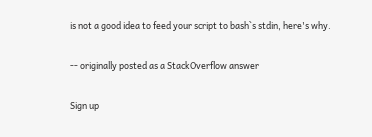is not a good idea to feed your script to bash`s stdin, here's why.

-- originally posted as a StackOverflow answer

Sign up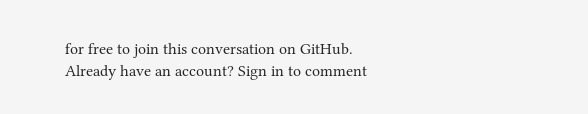for free to join this conversation on GitHub. Already have an account? Sign in to comment